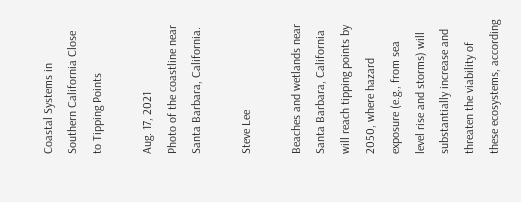Coastal Systems in Southern California Close to Tipping Points

Aug. 17, 2021
Photo of the coastline near Santa Barbara, California.

Steve Lee

Beaches and wetlands near Santa Barbara, California will reach tipping points by 2050, where hazard exposure (e.g., from sea level rise and storms) will substantially increase and threaten the viability of these ecosystems, according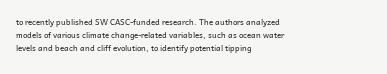to recently published SW CASC-funded research. The authors analyzed models of various climate change-related variables, such as ocean water levels and beach and cliff evolution, to identify potential tipping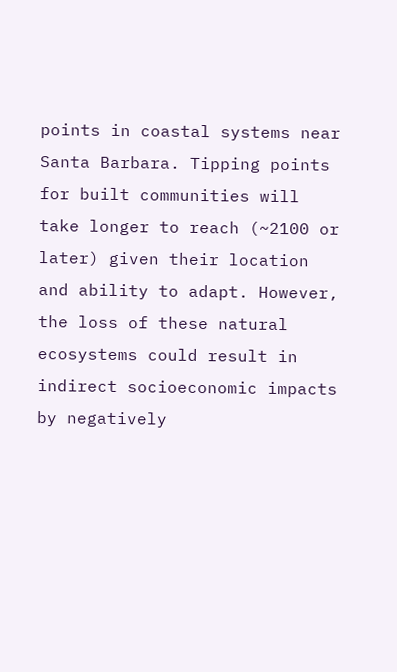points in coastal systems near Santa Barbara. Tipping points for built communities will take longer to reach (~2100 or later) given their location and ability to adapt. However, the loss of these natural ecosystems could result in indirect socioeconomic impacts by negatively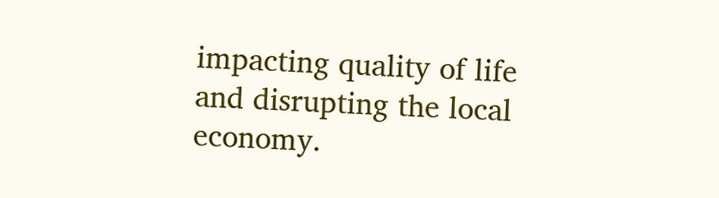impacting quality of life and disrupting the local economy.